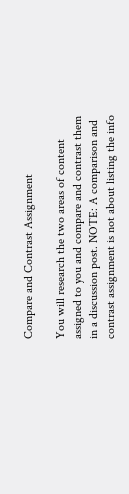Compare and Contrast Assignment

You will research the two areas of content assigned to you and compare and contrast them in a discussion post. NOTE: A comparison and contrast assignment is not about listing the info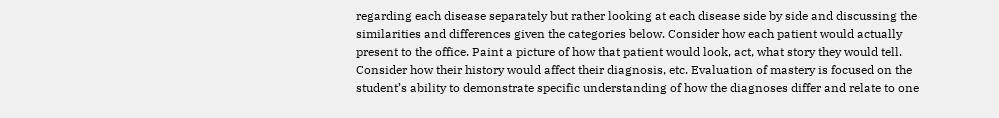regarding each disease separately but rather looking at each disease side by side and discussing the similarities and differences given the categories below. Consider how each patient would actually present to the office. Paint a picture of how that patient would look, act, what story they would tell.  Consider how their history would affect their diagnosis, etc. Evaluation of mastery is focused on the student’s ability to demonstrate specific understanding of how the diagnoses differ and relate to one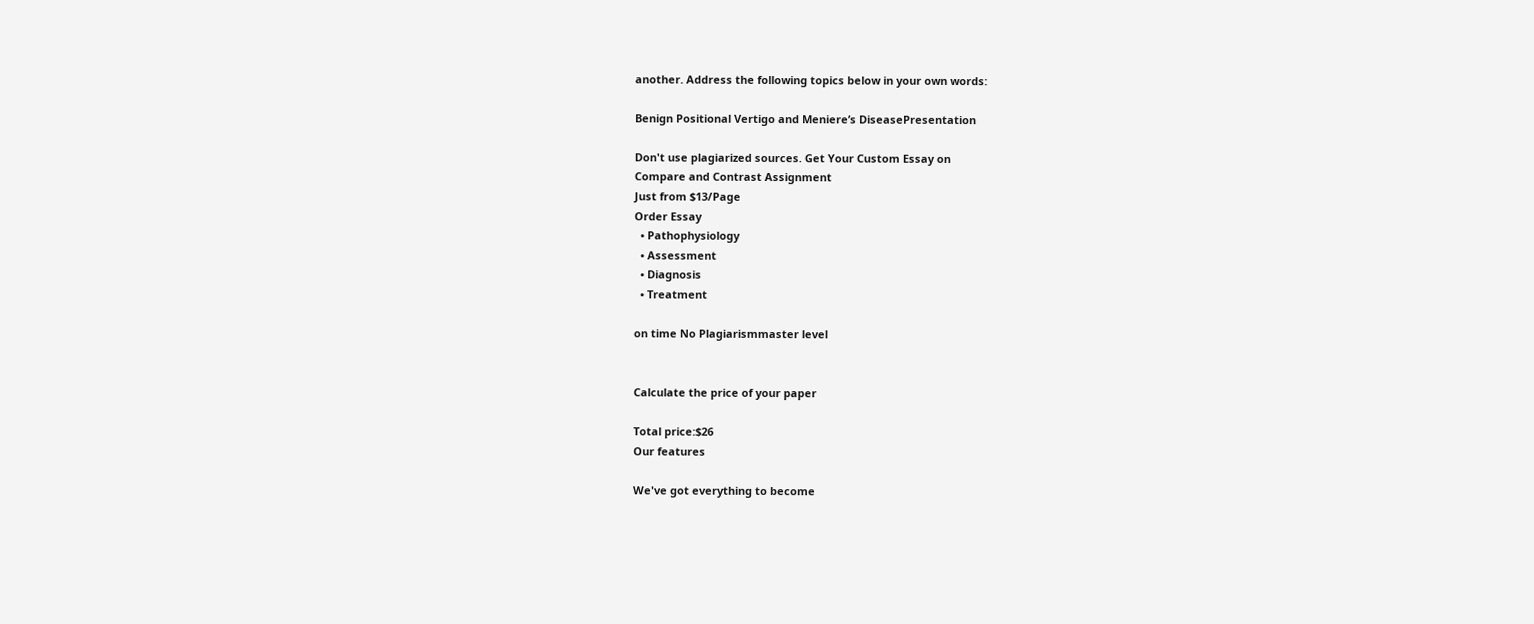another. Address the following topics below in your own words:

Benign Positional Vertigo and Meniere’s DiseasePresentation

Don't use plagiarized sources. Get Your Custom Essay on
Compare and Contrast Assignment
Just from $13/Page
Order Essay
  • Pathophysiology
  • Assessment
  • Diagnosis
  • Treatment

on time No Plagiarismmaster level


Calculate the price of your paper

Total price:$26
Our features

We've got everything to become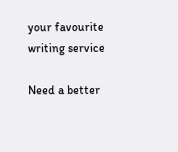your favourite writing service

Need a better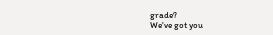grade?
We've got you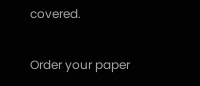covered.

Order your paper